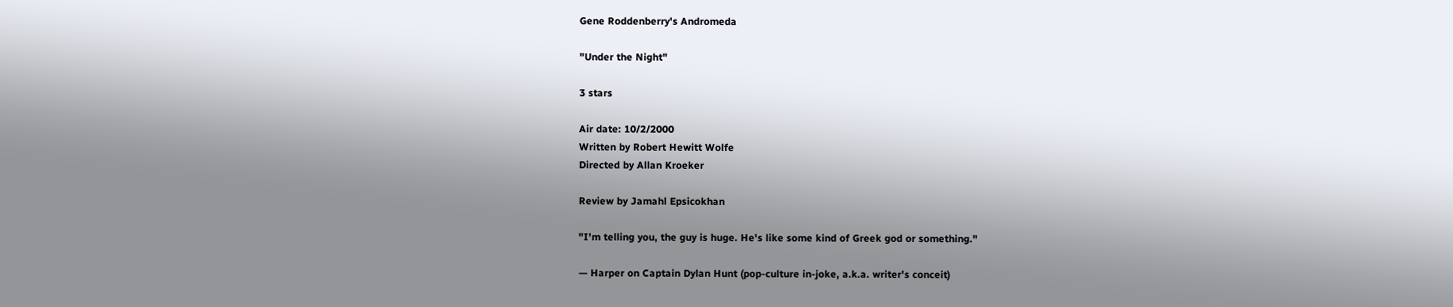Gene Roddenberry's Andromeda

"Under the Night"

3 stars

Air date: 10/2/2000
Written by Robert Hewitt Wolfe
Directed by Allan Kroeker

Review by Jamahl Epsicokhan

"I'm telling you, the guy is huge. He's like some kind of Greek god or something."

— Harper on Captain Dylan Hunt (pop-culture in-joke, a.k.a. writer's conceit)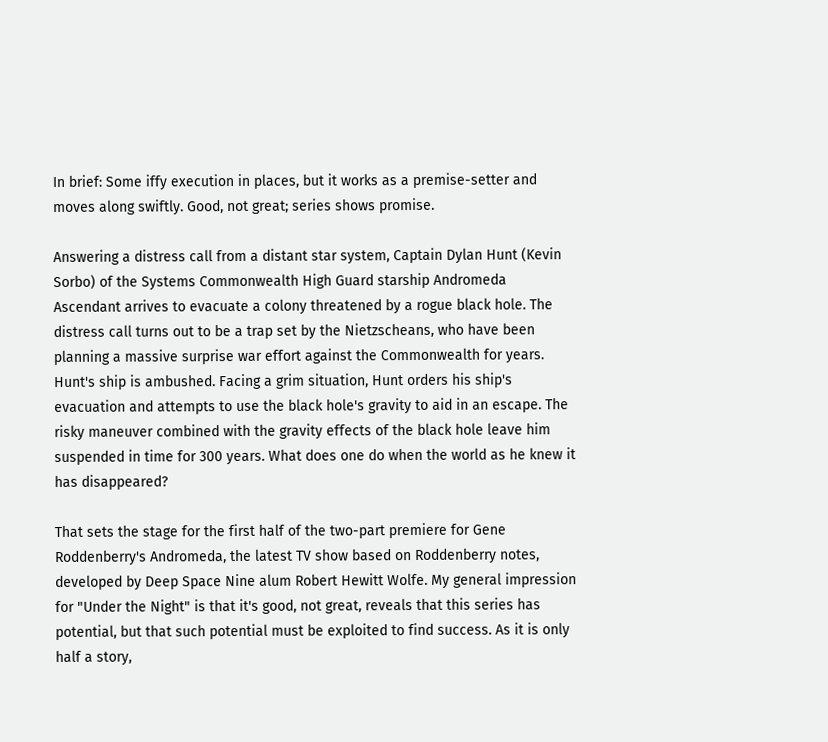In brief: Some iffy execution in places, but it works as a premise-setter and moves along swiftly. Good, not great; series shows promise.

Answering a distress call from a distant star system, Captain Dylan Hunt (Kevin Sorbo) of the Systems Commonwealth High Guard starship Andromeda Ascendant arrives to evacuate a colony threatened by a rogue black hole. The distress call turns out to be a trap set by the Nietzscheans, who have been planning a massive surprise war effort against the Commonwealth for years. Hunt's ship is ambushed. Facing a grim situation, Hunt orders his ship's evacuation and attempts to use the black hole's gravity to aid in an escape. The risky maneuver combined with the gravity effects of the black hole leave him suspended in time for 300 years. What does one do when the world as he knew it has disappeared?

That sets the stage for the first half of the two-part premiere for Gene Roddenberry's Andromeda, the latest TV show based on Roddenberry notes, developed by Deep Space Nine alum Robert Hewitt Wolfe. My general impression for "Under the Night" is that it's good, not great, reveals that this series has potential, but that such potential must be exploited to find success. As it is only half a story,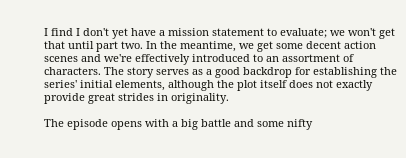I find I don't yet have a mission statement to evaluate; we won't get that until part two. In the meantime, we get some decent action scenes and we're effectively introduced to an assortment of characters. The story serves as a good backdrop for establishing the series' initial elements, although the plot itself does not exactly provide great strides in originality.

The episode opens with a big battle and some nifty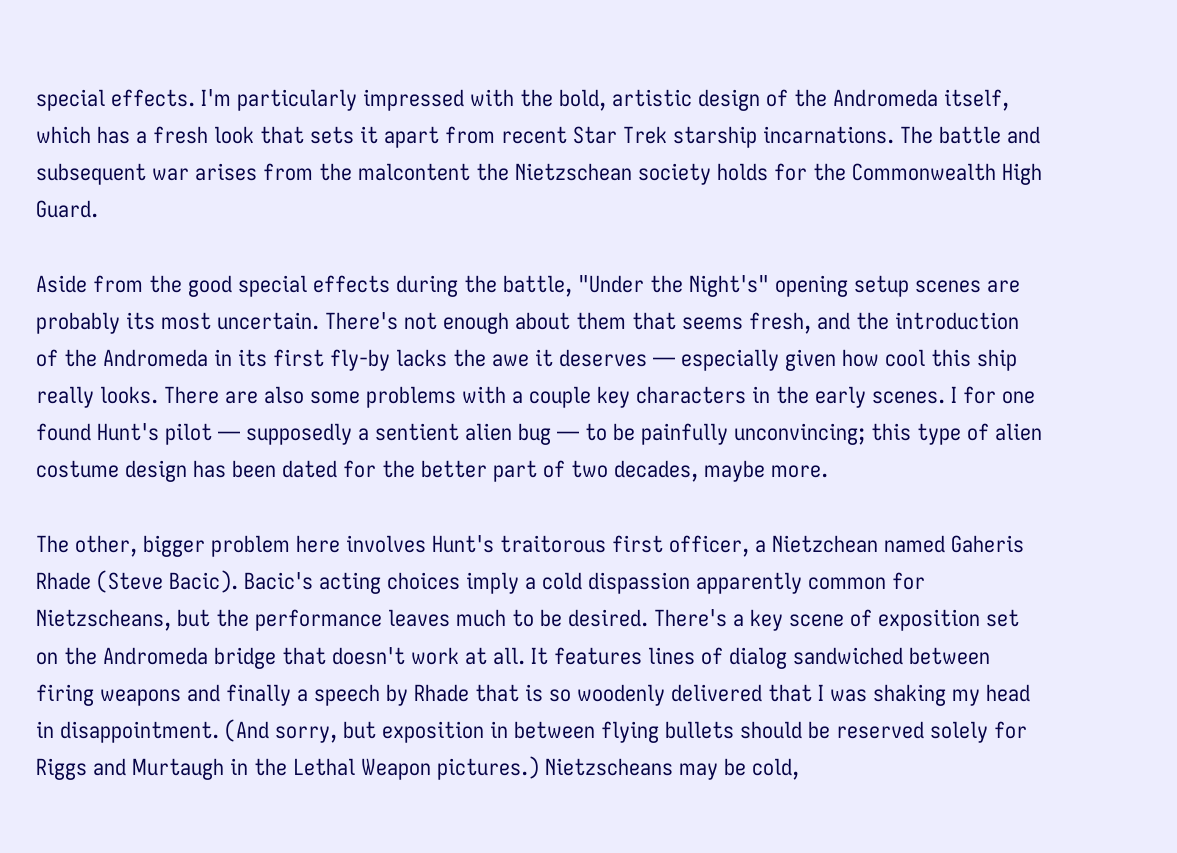special effects. I'm particularly impressed with the bold, artistic design of the Andromeda itself, which has a fresh look that sets it apart from recent Star Trek starship incarnations. The battle and subsequent war arises from the malcontent the Nietzschean society holds for the Commonwealth High Guard.

Aside from the good special effects during the battle, "Under the Night's" opening setup scenes are probably its most uncertain. There's not enough about them that seems fresh, and the introduction of the Andromeda in its first fly-by lacks the awe it deserves — especially given how cool this ship really looks. There are also some problems with a couple key characters in the early scenes. I for one found Hunt's pilot — supposedly a sentient alien bug — to be painfully unconvincing; this type of alien costume design has been dated for the better part of two decades, maybe more.

The other, bigger problem here involves Hunt's traitorous first officer, a Nietzchean named Gaheris Rhade (Steve Bacic). Bacic's acting choices imply a cold dispassion apparently common for Nietzscheans, but the performance leaves much to be desired. There's a key scene of exposition set on the Andromeda bridge that doesn't work at all. It features lines of dialog sandwiched between firing weapons and finally a speech by Rhade that is so woodenly delivered that I was shaking my head in disappointment. (And sorry, but exposition in between flying bullets should be reserved solely for Riggs and Murtaugh in the Lethal Weapon pictures.) Nietzscheans may be cold,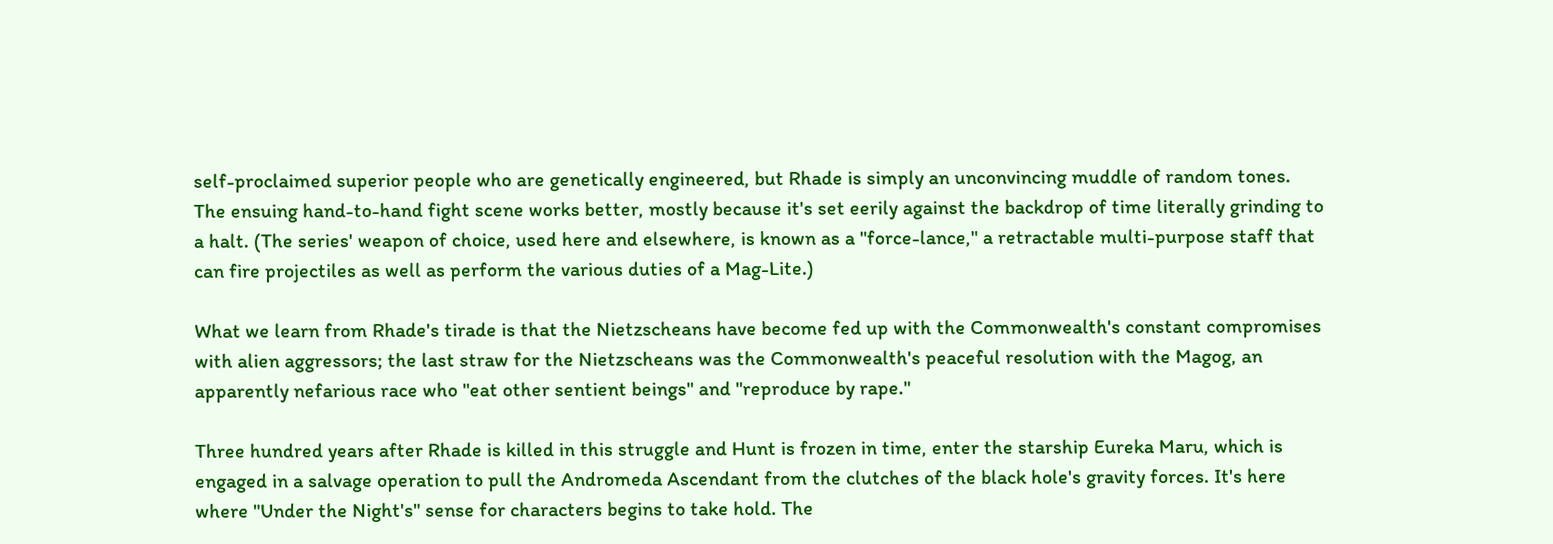self-proclaimed superior people who are genetically engineered, but Rhade is simply an unconvincing muddle of random tones. The ensuing hand-to-hand fight scene works better, mostly because it's set eerily against the backdrop of time literally grinding to a halt. (The series' weapon of choice, used here and elsewhere, is known as a "force-lance," a retractable multi-purpose staff that can fire projectiles as well as perform the various duties of a Mag-Lite.)

What we learn from Rhade's tirade is that the Nietzscheans have become fed up with the Commonwealth's constant compromises with alien aggressors; the last straw for the Nietzscheans was the Commonwealth's peaceful resolution with the Magog, an apparently nefarious race who "eat other sentient beings" and "reproduce by rape."

Three hundred years after Rhade is killed in this struggle and Hunt is frozen in time, enter the starship Eureka Maru, which is engaged in a salvage operation to pull the Andromeda Ascendant from the clutches of the black hole's gravity forces. It's here where "Under the Night's" sense for characters begins to take hold. The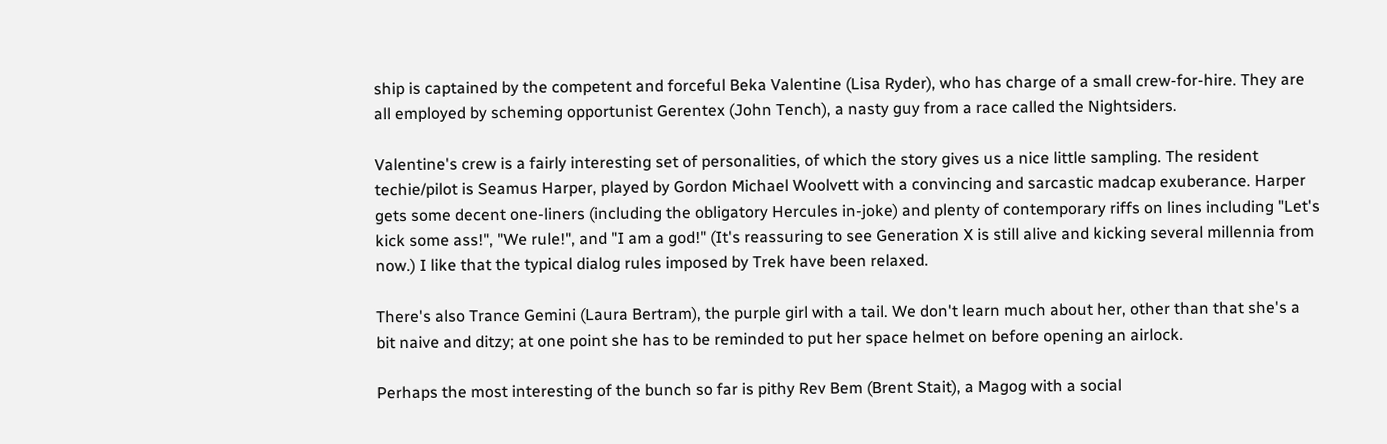ship is captained by the competent and forceful Beka Valentine (Lisa Ryder), who has charge of a small crew-for-hire. They are all employed by scheming opportunist Gerentex (John Tench), a nasty guy from a race called the Nightsiders.

Valentine's crew is a fairly interesting set of personalities, of which the story gives us a nice little sampling. The resident techie/pilot is Seamus Harper, played by Gordon Michael Woolvett with a convincing and sarcastic madcap exuberance. Harper gets some decent one-liners (including the obligatory Hercules in-joke) and plenty of contemporary riffs on lines including "Let's kick some ass!", "We rule!", and "I am a god!" (It's reassuring to see Generation X is still alive and kicking several millennia from now.) I like that the typical dialog rules imposed by Trek have been relaxed.

There's also Trance Gemini (Laura Bertram), the purple girl with a tail. We don't learn much about her, other than that she's a bit naive and ditzy; at one point she has to be reminded to put her space helmet on before opening an airlock.

Perhaps the most interesting of the bunch so far is pithy Rev Bem (Brent Stait), a Magog with a social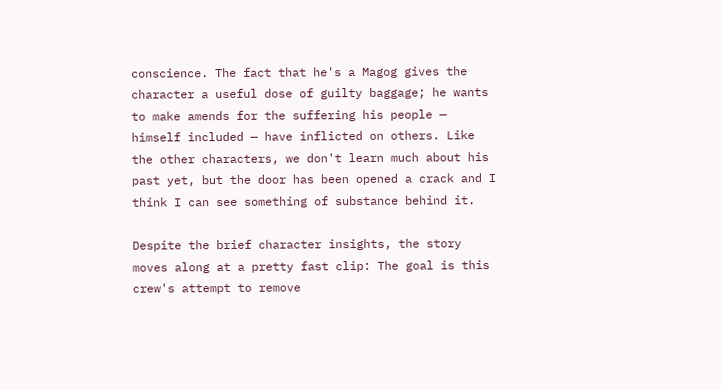conscience. The fact that he's a Magog gives the character a useful dose of guilty baggage; he wants to make amends for the suffering his people — himself included — have inflicted on others. Like the other characters, we don't learn much about his past yet, but the door has been opened a crack and I think I can see something of substance behind it.

Despite the brief character insights, the story moves along at a pretty fast clip: The goal is this crew's attempt to remove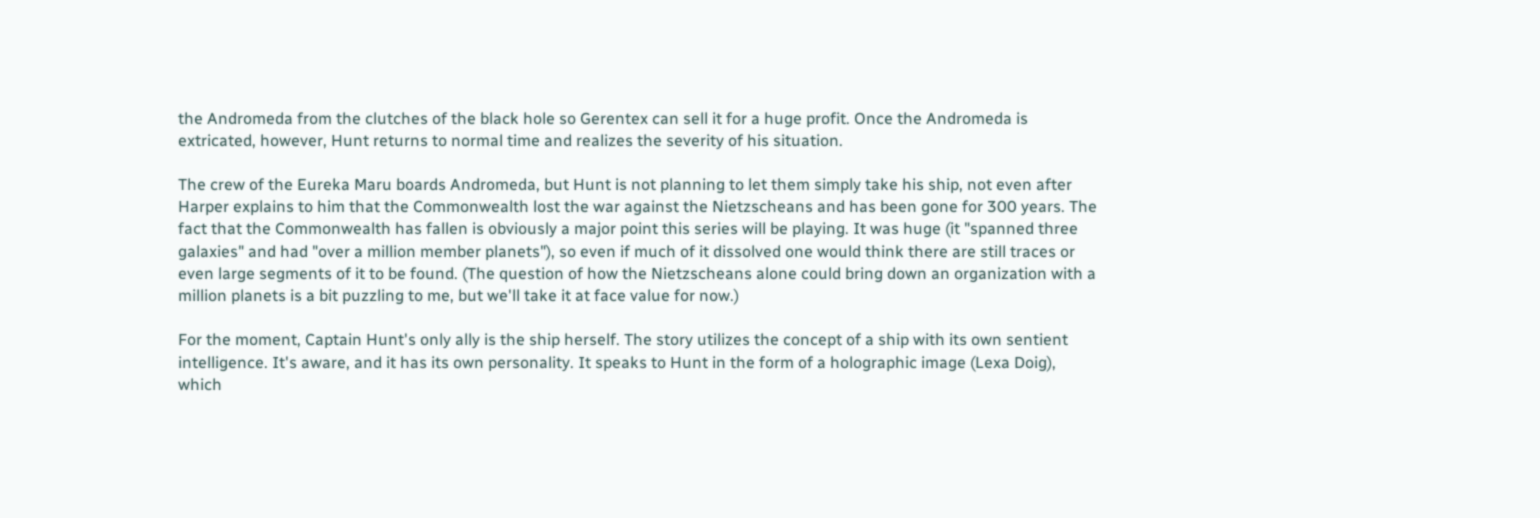the Andromeda from the clutches of the black hole so Gerentex can sell it for a huge profit. Once the Andromeda is extricated, however, Hunt returns to normal time and realizes the severity of his situation.

The crew of the Eureka Maru boards Andromeda, but Hunt is not planning to let them simply take his ship, not even after Harper explains to him that the Commonwealth lost the war against the Nietzscheans and has been gone for 300 years. The fact that the Commonwealth has fallen is obviously a major point this series will be playing. It was huge (it "spanned three galaxies" and had "over a million member planets"), so even if much of it dissolved one would think there are still traces or even large segments of it to be found. (The question of how the Nietzscheans alone could bring down an organization with a million planets is a bit puzzling to me, but we'll take it at face value for now.)

For the moment, Captain Hunt's only ally is the ship herself. The story utilizes the concept of a ship with its own sentient intelligence. It's aware, and it has its own personality. It speaks to Hunt in the form of a holographic image (Lexa Doig), which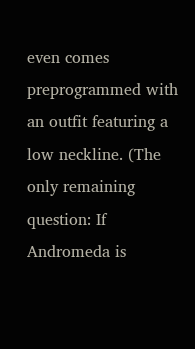even comes preprogrammed with an outfit featuring a low neckline. (The only remaining question: If Andromeda is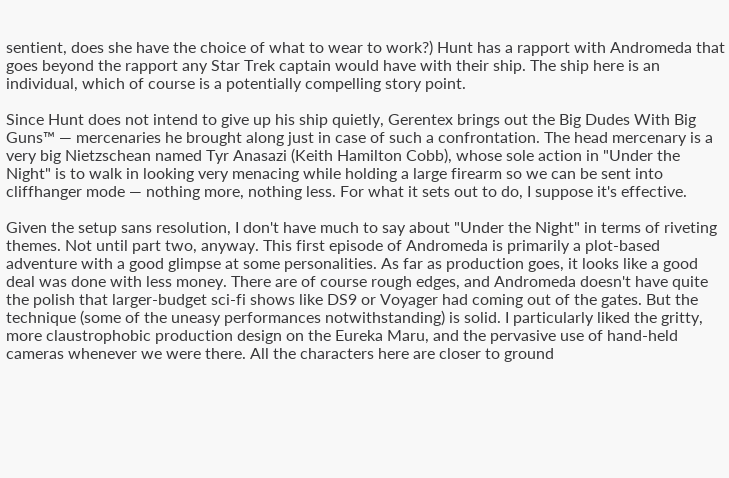sentient, does she have the choice of what to wear to work?) Hunt has a rapport with Andromeda that goes beyond the rapport any Star Trek captain would have with their ship. The ship here is an individual, which of course is a potentially compelling story point.

Since Hunt does not intend to give up his ship quietly, Gerentex brings out the Big Dudes With Big Guns™ — mercenaries he brought along just in case of such a confrontation. The head mercenary is a very big Nietzschean named Tyr Anasazi (Keith Hamilton Cobb), whose sole action in "Under the Night" is to walk in looking very menacing while holding a large firearm so we can be sent into cliffhanger mode — nothing more, nothing less. For what it sets out to do, I suppose it's effective.

Given the setup sans resolution, I don't have much to say about "Under the Night" in terms of riveting themes. Not until part two, anyway. This first episode of Andromeda is primarily a plot-based adventure with a good glimpse at some personalities. As far as production goes, it looks like a good deal was done with less money. There are of course rough edges, and Andromeda doesn't have quite the polish that larger-budget sci-fi shows like DS9 or Voyager had coming out of the gates. But the technique (some of the uneasy performances notwithstanding) is solid. I particularly liked the gritty, more claustrophobic production design on the Eureka Maru, and the pervasive use of hand-held cameras whenever we were there. All the characters here are closer to ground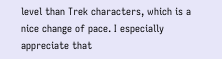level than Trek characters, which is a nice change of pace. I especially appreciate that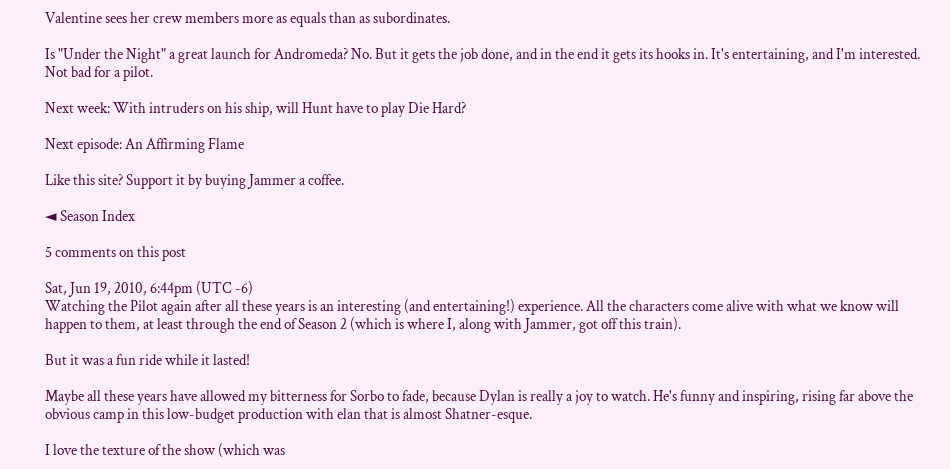Valentine sees her crew members more as equals than as subordinates.

Is "Under the Night" a great launch for Andromeda? No. But it gets the job done, and in the end it gets its hooks in. It's entertaining, and I'm interested. Not bad for a pilot.

Next week: With intruders on his ship, will Hunt have to play Die Hard?

Next episode: An Affirming Flame

Like this site? Support it by buying Jammer a coffee.

◄ Season Index

5 comments on this post

Sat, Jun 19, 2010, 6:44pm (UTC -6)
Watching the Pilot again after all these years is an interesting (and entertaining!) experience. All the characters come alive with what we know will happen to them, at least through the end of Season 2 (which is where I, along with Jammer, got off this train).

But it was a fun ride while it lasted!

Maybe all these years have allowed my bitterness for Sorbo to fade, because Dylan is really a joy to watch. He's funny and inspiring, rising far above the obvious camp in this low-budget production with elan that is almost Shatner-esque.

I love the texture of the show (which was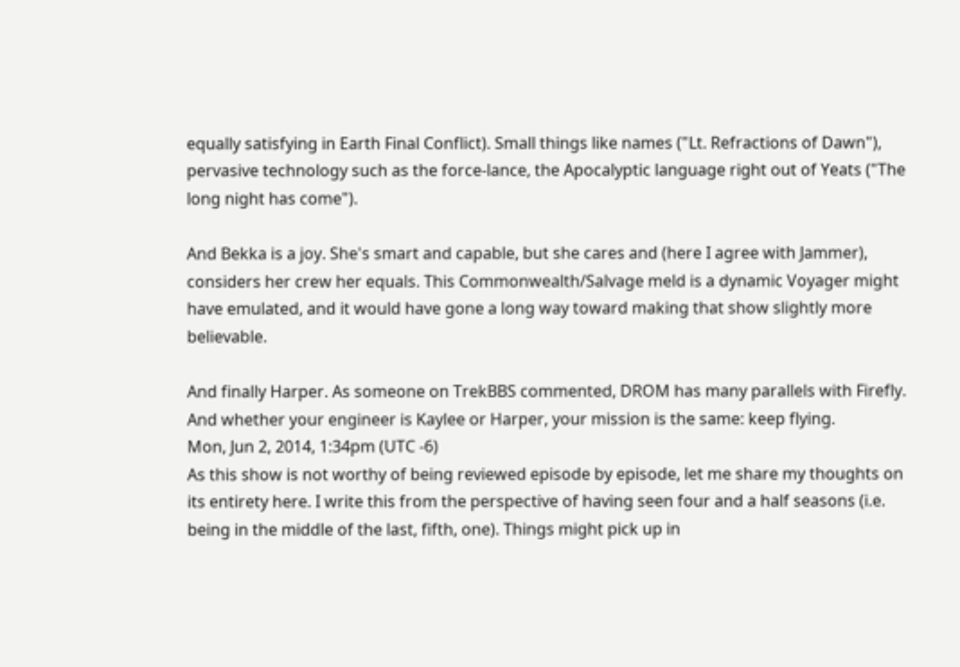equally satisfying in Earth Final Conflict). Small things like names ("Lt. Refractions of Dawn"), pervasive technology such as the force-lance, the Apocalyptic language right out of Yeats ("The long night has come").

And Bekka is a joy. She's smart and capable, but she cares and (here I agree with Jammer), considers her crew her equals. This Commonwealth/Salvage meld is a dynamic Voyager might have emulated, and it would have gone a long way toward making that show slightly more believable.

And finally Harper. As someone on TrekBBS commented, DROM has many parallels with Firefly. And whether your engineer is Kaylee or Harper, your mission is the same: keep flying.
Mon, Jun 2, 2014, 1:34pm (UTC -6)
As this show is not worthy of being reviewed episode by episode, let me share my thoughts on its entirety here. I write this from the perspective of having seen four and a half seasons (i.e. being in the middle of the last, fifth, one). Things might pick up in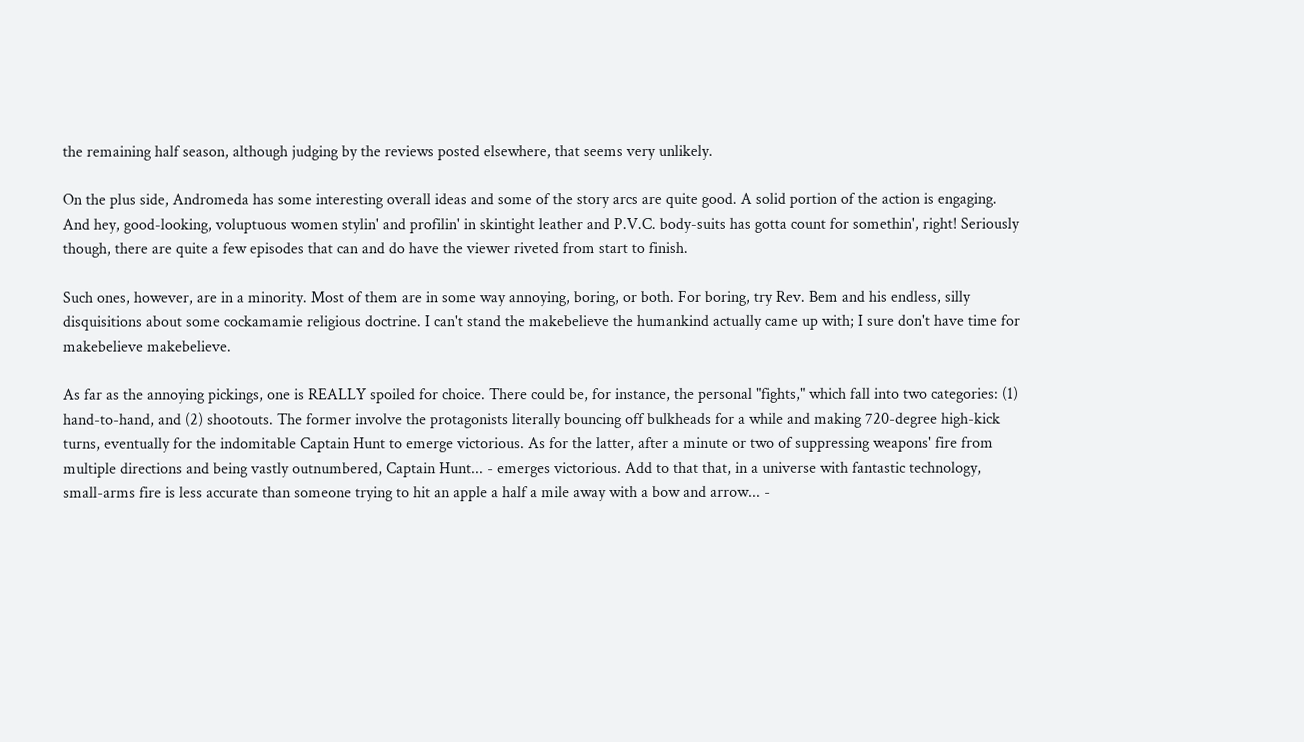the remaining half season, although judging by the reviews posted elsewhere, that seems very unlikely.

On the plus side, Andromeda has some interesting overall ideas and some of the story arcs are quite good. A solid portion of the action is engaging. And hey, good-looking, voluptuous women stylin' and profilin' in skintight leather and P.V.C. body-suits has gotta count for somethin', right! Seriously though, there are quite a few episodes that can and do have the viewer riveted from start to finish.

Such ones, however, are in a minority. Most of them are in some way annoying, boring, or both. For boring, try Rev. Bem and his endless, silly disquisitions about some cockamamie religious doctrine. I can't stand the makebelieve the humankind actually came up with; I sure don't have time for makebelieve makebelieve.

As far as the annoying pickings, one is REALLY spoiled for choice. There could be, for instance, the personal "fights," which fall into two categories: (1) hand-to-hand, and (2) shootouts. The former involve the protagonists literally bouncing off bulkheads for a while and making 720-degree high-kick turns, eventually for the indomitable Captain Hunt to emerge victorious. As for the latter, after a minute or two of suppressing weapons' fire from multiple directions and being vastly outnumbered, Captain Hunt... - emerges victorious. Add to that that, in a universe with fantastic technology, small-arms fire is less accurate than someone trying to hit an apple a half a mile away with a bow and arrow... -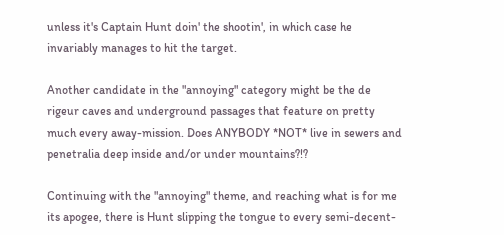unless it's Captain Hunt doin' the shootin', in which case he invariably manages to hit the target.

Another candidate in the "annoying" category might be the de rigeur caves and underground passages that feature on pretty much every away-mission. Does ANYBODY *NOT* live in sewers and penetralia deep inside and/or under mountains?!?

Continuing with the "annoying" theme, and reaching what is for me its apogee, there is Hunt slipping the tongue to every semi-decent-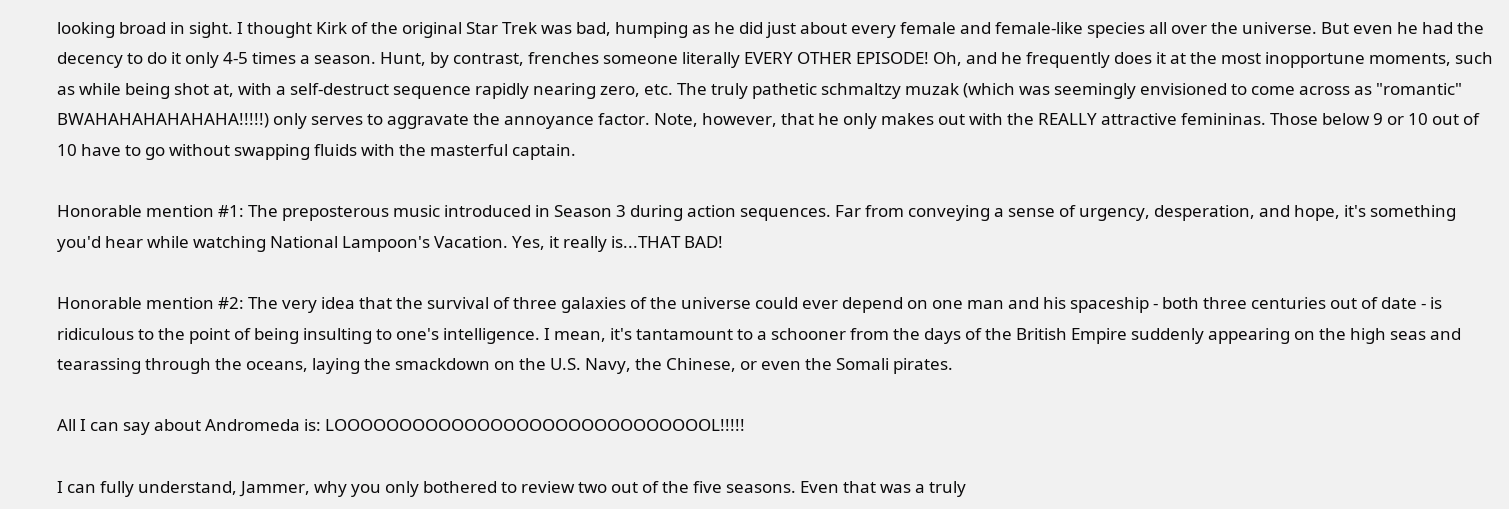looking broad in sight. I thought Kirk of the original Star Trek was bad, humping as he did just about every female and female-like species all over the universe. But even he had the decency to do it only 4-5 times a season. Hunt, by contrast, frenches someone literally EVERY OTHER EPISODE! Oh, and he frequently does it at the most inopportune moments, such as while being shot at, with a self-destruct sequence rapidly nearing zero, etc. The truly pathetic schmaltzy muzak (which was seemingly envisioned to come across as "romantic" BWAHAHAHAHAHAHA!!!!!) only serves to aggravate the annoyance factor. Note, however, that he only makes out with the REALLY attractive femininas. Those below 9 or 10 out of 10 have to go without swapping fluids with the masterful captain.

Honorable mention #1: The preposterous music introduced in Season 3 during action sequences. Far from conveying a sense of urgency, desperation, and hope, it's something you'd hear while watching National Lampoon's Vacation. Yes, it really is...THAT BAD!

Honorable mention #2: The very idea that the survival of three galaxies of the universe could ever depend on one man and his spaceship - both three centuries out of date - is ridiculous to the point of being insulting to one's intelligence. I mean, it's tantamount to a schooner from the days of the British Empire suddenly appearing on the high seas and tearassing through the oceans, laying the smackdown on the U.S. Navy, the Chinese, or even the Somali pirates.

All I can say about Andromeda is: LOOOOOOOOOOOOOOOOOOOOOOOOOOOOOL!!!!!

I can fully understand, Jammer, why you only bothered to review two out of the five seasons. Even that was a truly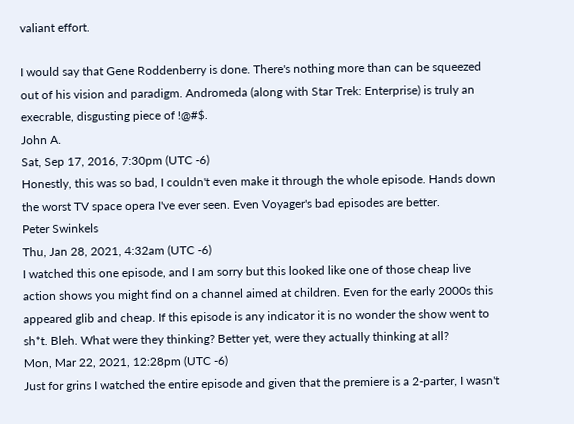valiant effort.

I would say that Gene Roddenberry is done. There's nothing more than can be squeezed out of his vision and paradigm. Andromeda (along with Star Trek: Enterprise) is truly an execrable, disgusting piece of !@#$.
John A.
Sat, Sep 17, 2016, 7:30pm (UTC -6)
Honestly, this was so bad, I couldn't even make it through the whole episode. Hands down the worst TV space opera I've ever seen. Even Voyager's bad episodes are better.
Peter Swinkels
Thu, Jan 28, 2021, 4:32am (UTC -6)
I watched this one episode, and I am sorry but this looked like one of those cheap live action shows you might find on a channel aimed at children. Even for the early 2000s this appeared glib and cheap. If this episode is any indicator it is no wonder the show went to sh*t. Bleh. What were they thinking? Better yet, were they actually thinking at all?
Mon, Mar 22, 2021, 12:28pm (UTC -6)
Just for grins I watched the entire episode and given that the premiere is a 2-parter, I wasn't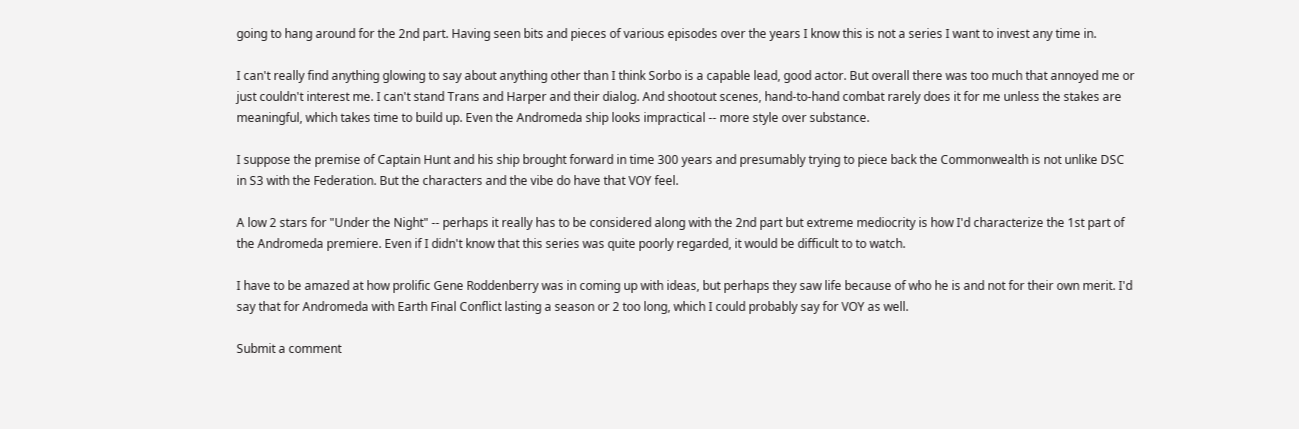going to hang around for the 2nd part. Having seen bits and pieces of various episodes over the years I know this is not a series I want to invest any time in.

I can't really find anything glowing to say about anything other than I think Sorbo is a capable lead, good actor. But overall there was too much that annoyed me or just couldn't interest me. I can't stand Trans and Harper and their dialog. And shootout scenes, hand-to-hand combat rarely does it for me unless the stakes are meaningful, which takes time to build up. Even the Andromeda ship looks impractical -- more style over substance.

I suppose the premise of Captain Hunt and his ship brought forward in time 300 years and presumably trying to piece back the Commonwealth is not unlike DSC in S3 with the Federation. But the characters and the vibe do have that VOY feel.

A low 2 stars for "Under the Night" -- perhaps it really has to be considered along with the 2nd part but extreme mediocrity is how I'd characterize the 1st part of the Andromeda premiere. Even if I didn't know that this series was quite poorly regarded, it would be difficult to to watch.

I have to be amazed at how prolific Gene Roddenberry was in coming up with ideas, but perhaps they saw life because of who he is and not for their own merit. I'd say that for Andromeda with Earth Final Conflict lasting a season or 2 too long, which I could probably say for VOY as well.

Submit a comment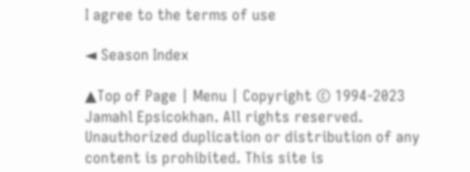I agree to the terms of use

◄ Season Index

▲Top of Page | Menu | Copyright © 1994-2023 Jamahl Epsicokhan. All rights reserved. Unauthorized duplication or distribution of any content is prohibited. This site is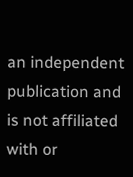an independent publication and is not affiliated with or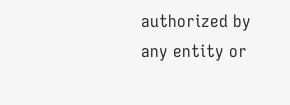authorized by any entity or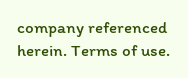company referenced herein. Terms of use.